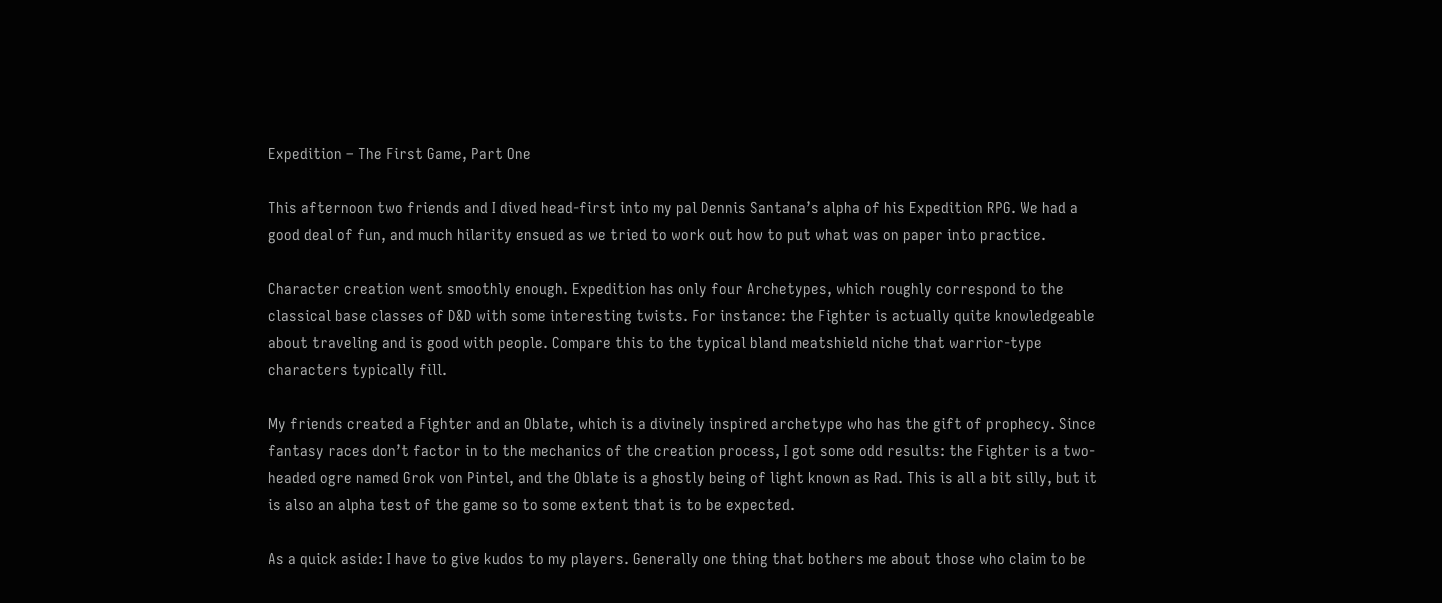Expedition – The First Game, Part One

This afternoon two friends and I dived head-first into my pal Dennis Santana’s alpha of his Expedition RPG. We had a good deal of fun, and much hilarity ensued as we tried to work out how to put what was on paper into practice.

Character creation went smoothly enough. Expedition has only four Archetypes, which roughly correspond to the classical base classes of D&D with some interesting twists. For instance: the Fighter is actually quite knowledgeable about traveling and is good with people. Compare this to the typical bland meatshield niche that warrior-type characters typically fill.

My friends created a Fighter and an Oblate, which is a divinely inspired archetype who has the gift of prophecy. Since fantasy races don’t factor in to the mechanics of the creation process, I got some odd results: the Fighter is a two-headed ogre named Grok von Pintel, and the Oblate is a ghostly being of light known as Rad. This is all a bit silly, but it is also an alpha test of the game so to some extent that is to be expected.

As a quick aside: I have to give kudos to my players. Generally one thing that bothers me about those who claim to be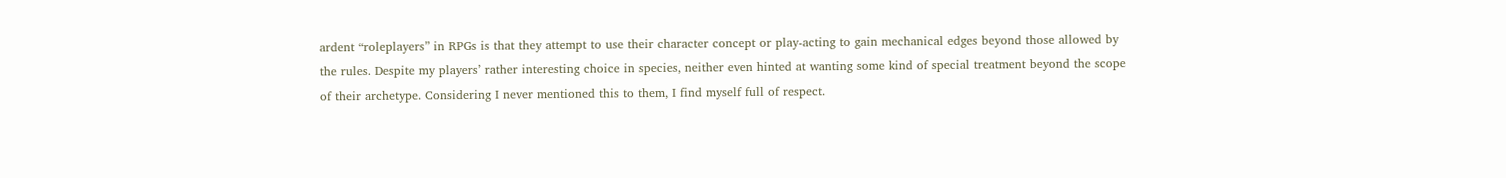ardent “roleplayers” in RPGs is that they attempt to use their character concept or play-acting to gain mechanical edges beyond those allowed by the rules. Despite my players’ rather interesting choice in species, neither even hinted at wanting some kind of special treatment beyond the scope of their archetype. Considering I never mentioned this to them, I find myself full of respect.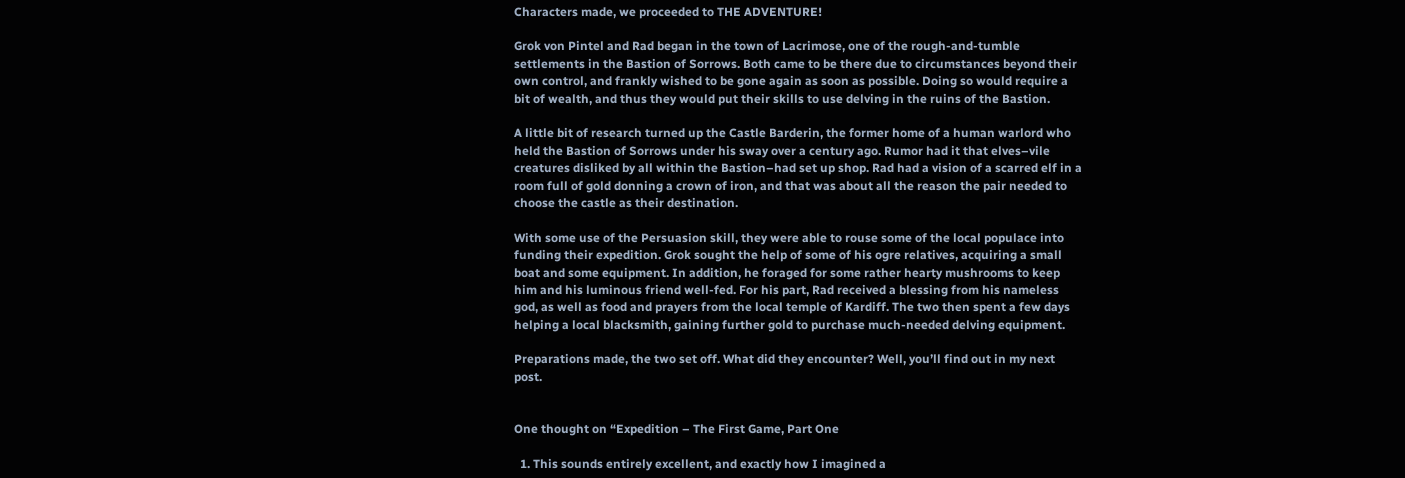Characters made, we proceeded to THE ADVENTURE!

Grok von Pintel and Rad began in the town of Lacrimose, one of the rough-and-tumble settlements in the Bastion of Sorrows. Both came to be there due to circumstances beyond their own control, and frankly wished to be gone again as soon as possible. Doing so would require a bit of wealth, and thus they would put their skills to use delving in the ruins of the Bastion.

A little bit of research turned up the Castle Barderin, the former home of a human warlord who held the Bastion of Sorrows under his sway over a century ago. Rumor had it that elves–vile creatures disliked by all within the Bastion–had set up shop. Rad had a vision of a scarred elf in a room full of gold donning a crown of iron, and that was about all the reason the pair needed to choose the castle as their destination.

With some use of the Persuasion skill, they were able to rouse some of the local populace into funding their expedition. Grok sought the help of some of his ogre relatives, acquiring a small boat and some equipment. In addition, he foraged for some rather hearty mushrooms to keep him and his luminous friend well-fed. For his part, Rad received a blessing from his nameless god, as well as food and prayers from the local temple of Kardiff. The two then spent a few days helping a local blacksmith, gaining further gold to purchase much-needed delving equipment.

Preparations made, the two set off. What did they encounter? Well, you’ll find out in my next post.


One thought on “Expedition – The First Game, Part One

  1. This sounds entirely excellent, and exactly how I imagined a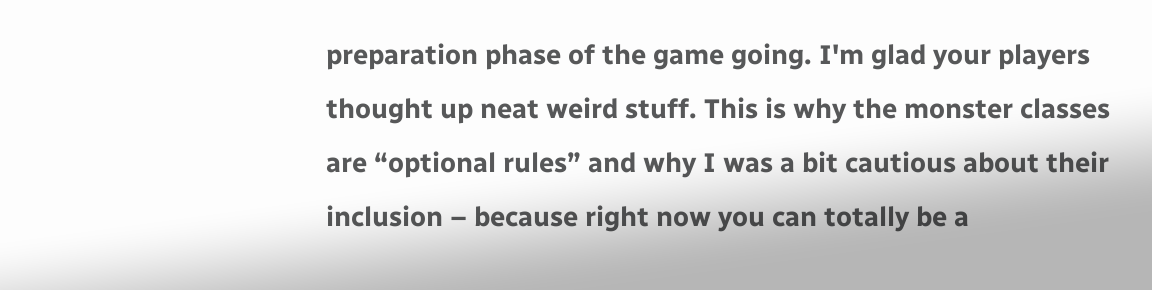preparation phase of the game going. I'm glad your players thought up neat weird stuff. This is why the monster classes are “optional rules” and why I was a bit cautious about their inclusion – because right now you can totally be a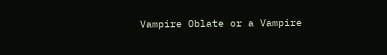Vampire Oblate or a Vampire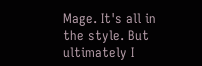Mage. It's all in the style. But ultimately I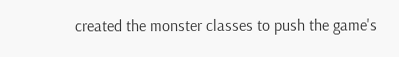created the monster classes to push the game's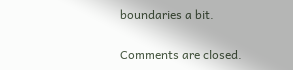boundaries a bit.

Comments are closed.